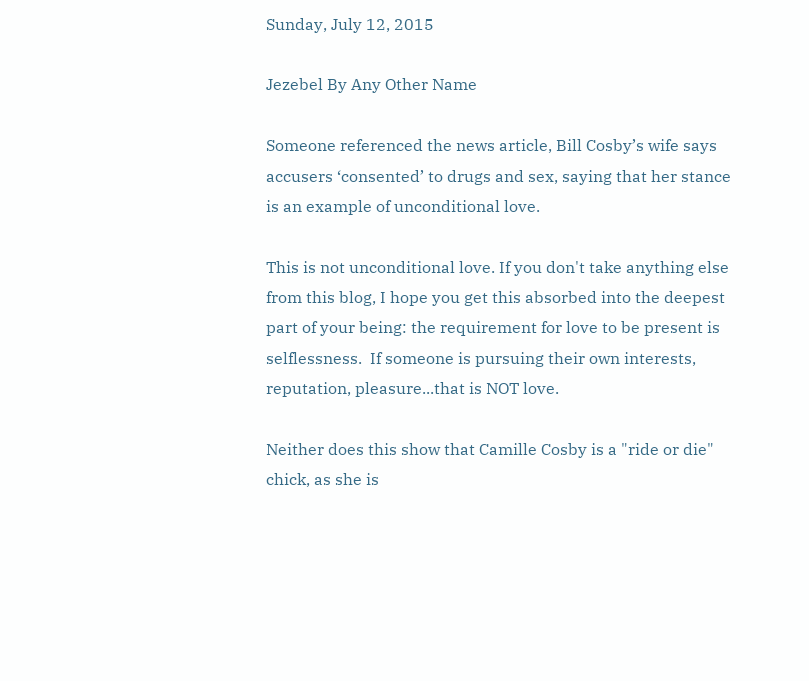Sunday, July 12, 2015

Jezebel By Any Other Name

Someone referenced the news article, Bill Cosby’s wife says accusers ‘consented’ to drugs and sex, saying that her stance is an example of unconditional love.

This is not unconditional love. If you don't take anything else from this blog, I hope you get this absorbed into the deepest part of your being: the requirement for love to be present is selflessness.  If someone is pursuing their own interests, reputation, pleasure...that is NOT love.

Neither does this show that Camille Cosby is a "ride or die" chick, as she is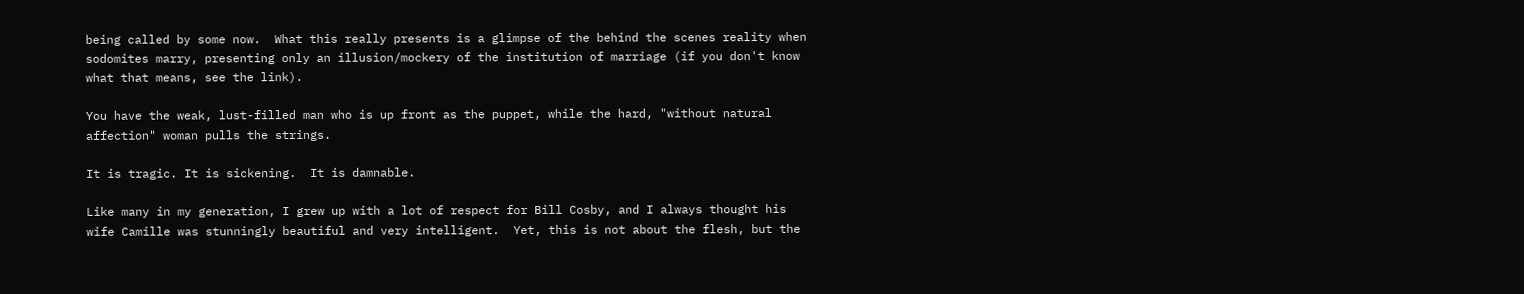being called by some now.  What this really presents is a glimpse of the behind the scenes reality when sodomites marry, presenting only an illusion/mockery of the institution of marriage (if you don't know what that means, see the link).

You have the weak, lust-filled man who is up front as the puppet, while the hard, "without natural affection" woman pulls the strings.

It is tragic. It is sickening.  It is damnable.

Like many in my generation, I grew up with a lot of respect for Bill Cosby, and I always thought his wife Camille was stunningly beautiful and very intelligent.  Yet, this is not about the flesh, but the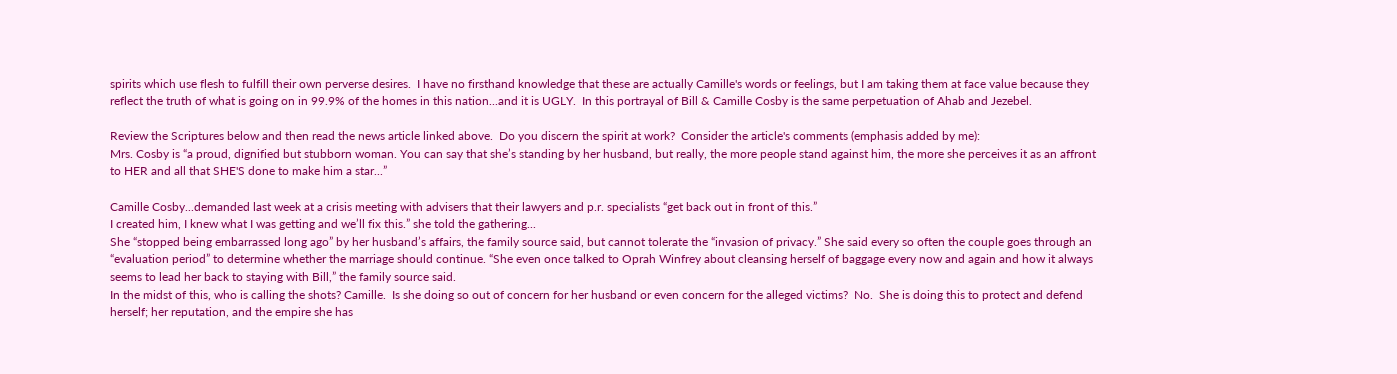spirits which use flesh to fulfill their own perverse desires.  I have no firsthand knowledge that these are actually Camille's words or feelings, but I am taking them at face value because they reflect the truth of what is going on in 99.9% of the homes in this nation...and it is UGLY.  In this portrayal of Bill & Camille Cosby is the same perpetuation of Ahab and Jezebel.

Review the Scriptures below and then read the news article linked above.  Do you discern the spirit at work?  Consider the article's comments (emphasis added by me):
Mrs. Cosby is “a proud, dignified but stubborn woman. You can say that she’s standing by her husband, but really, the more people stand against him, the more she perceives it as an affront to HER and all that SHE'S done to make him a star...”

Camille Cosby...demanded last week at a crisis meeting with advisers that their lawyers and p.r. specialists “get back out in front of this.”
I created him, I knew what I was getting and we’ll fix this.” she told the gathering...
She “stopped being embarrassed long ago” by her husband’s affairs, the family source said, but cannot tolerate the “invasion of privacy.” She said every so often the couple goes through an “evaluation period” to determine whether the marriage should continue. “She even once talked to Oprah Winfrey about cleansing herself of baggage every now and again and how it always seems to lead her back to staying with Bill,” the family source said.
In the midst of this, who is calling the shots? Camille.  Is she doing so out of concern for her husband or even concern for the alleged victims?  No.  She is doing this to protect and defend herself; her reputation, and the empire she has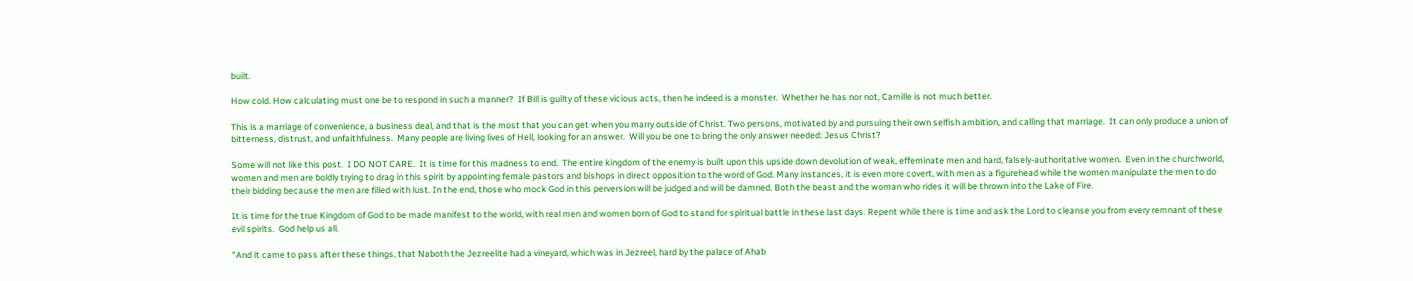built.

How cold. How calculating must one be to respond in such a manner?  If Bill is guilty of these vicious acts, then he indeed is a monster.  Whether he has nor not, Camille is not much better.

This is a marriage of convenience, a business deal, and that is the most that you can get when you marry outside of Christ. Two persons, motivated by and pursuing their own selfish ambition, and calling that marriage.  It can only produce a union of bitterness, distrust, and unfaithfulness.  Many people are living lives of Hell, looking for an answer.  Will you be one to bring the only answer needed: Jesus Christ?

Some will not like this post.  I DO NOT CARE.  It is time for this madness to end.  The entire kingdom of the enemy is built upon this upside down devolution of weak, effeminate men and hard, falsely-authoritative women.  Even in the churchworld, women and men are boldly trying to drag in this spirit by appointing female pastors and bishops in direct opposition to the word of God. Many instances, it is even more covert, with men as a figurehead while the women manipulate the men to do their bidding because the men are filled with lust. In the end, those who mock God in this perversion will be judged and will be damned. Both the beast and the woman who rides it will be thrown into the Lake of Fire.

It is time for the true Kingdom of God to be made manifest to the world, with real men and women born of God to stand for spiritual battle in these last days. Repent while there is time and ask the Lord to cleanse you from every remnant of these evil spirits.  God help us all.

"And it came to pass after these things, that Naboth the Jezreelite had a vineyard, which was in Jezreel, hard by the palace of Ahab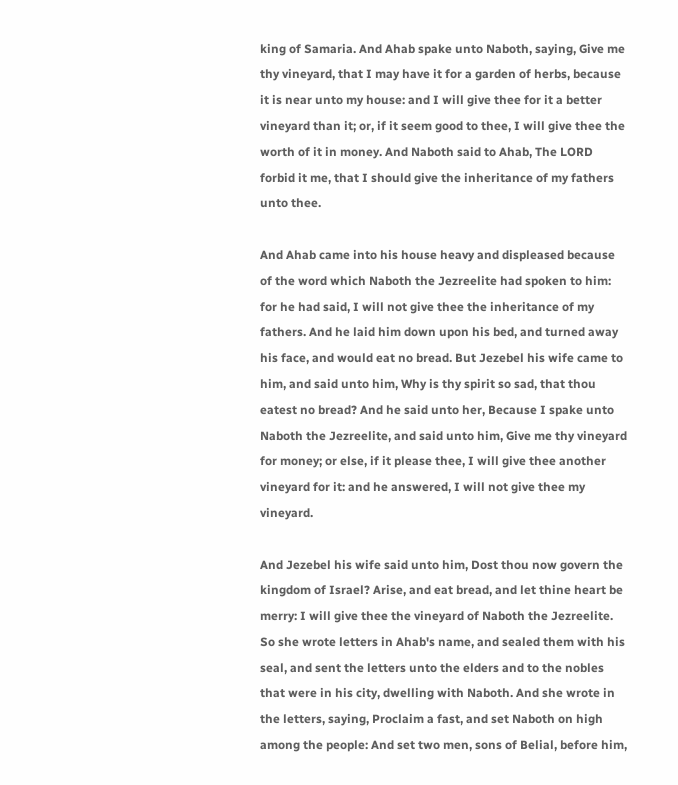king of Samaria. And Ahab spake unto Naboth, saying, Give me thy vineyard, that I may have it for a garden of herbs, because it is near unto my house: and I will give thee for it a better vineyard than it; or, if it seem good to thee, I will give thee the worth of it in money. And Naboth said to Ahab, The LORD forbid it me, that I should give the inheritance of my fathers unto thee.

And Ahab came into his house heavy and displeased because of the word which Naboth the Jezreelite had spoken to him: for he had said, I will not give thee the inheritance of my fathers. And he laid him down upon his bed, and turned away his face, and would eat no bread. But Jezebel his wife came to him, and said unto him, Why is thy spirit so sad, that thou eatest no bread? And he said unto her, Because I spake unto Naboth the Jezreelite, and said unto him, Give me thy vineyard for money; or else, if it please thee, I will give thee another vineyard for it: and he answered, I will not give thee my vineyard.

And Jezebel his wife said unto him, Dost thou now govern the kingdom of Israel? Arise, and eat bread, and let thine heart be merry: I will give thee the vineyard of Naboth the Jezreelite. So she wrote letters in Ahab's name, and sealed them with his seal, and sent the letters unto the elders and to the nobles that were in his city, dwelling with Naboth. And she wrote in the letters, saying, Proclaim a fast, and set Naboth on high among the people: And set two men, sons of Belial, before him,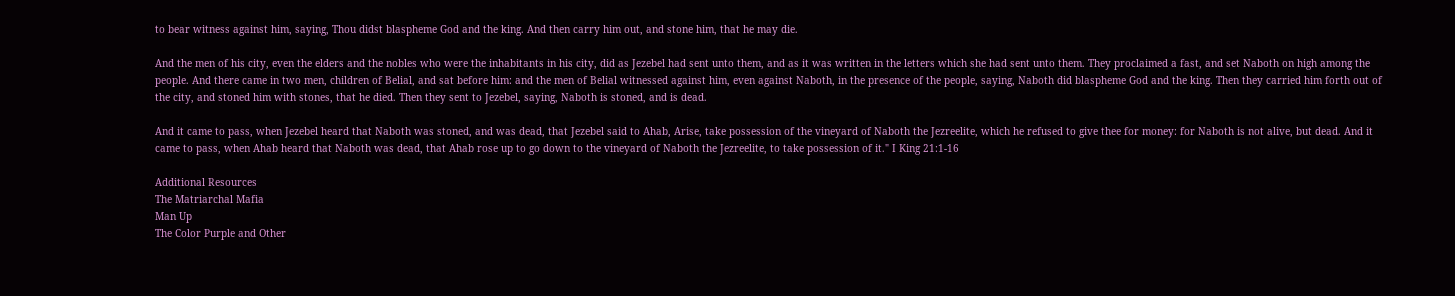to bear witness against him, saying, Thou didst blaspheme God and the king. And then carry him out, and stone him, that he may die.

And the men of his city, even the elders and the nobles who were the inhabitants in his city, did as Jezebel had sent unto them, and as it was written in the letters which she had sent unto them. They proclaimed a fast, and set Naboth on high among the people. And there came in two men, children of Belial, and sat before him: and the men of Belial witnessed against him, even against Naboth, in the presence of the people, saying, Naboth did blaspheme God and the king. Then they carried him forth out of the city, and stoned him with stones, that he died. Then they sent to Jezebel, saying, Naboth is stoned, and is dead.

And it came to pass, when Jezebel heard that Naboth was stoned, and was dead, that Jezebel said to Ahab, Arise, take possession of the vineyard of Naboth the Jezreelite, which he refused to give thee for money: for Naboth is not alive, but dead. And it came to pass, when Ahab heard that Naboth was dead, that Ahab rose up to go down to the vineyard of Naboth the Jezreelite, to take possession of it." I King 21:1-16

Additional Resources
The Matriarchal Mafia
Man Up
The Color Purple and Other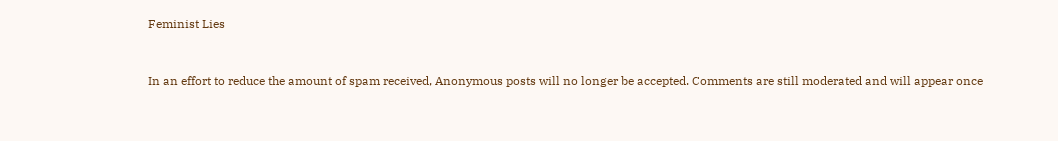Feminist Lies


In an effort to reduce the amount of spam received, Anonymous posts will no longer be accepted. Comments are still moderated and will appear once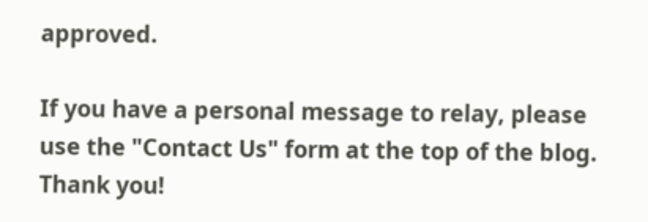approved.

If you have a personal message to relay, please use the "Contact Us" form at the top of the blog. Thank you!